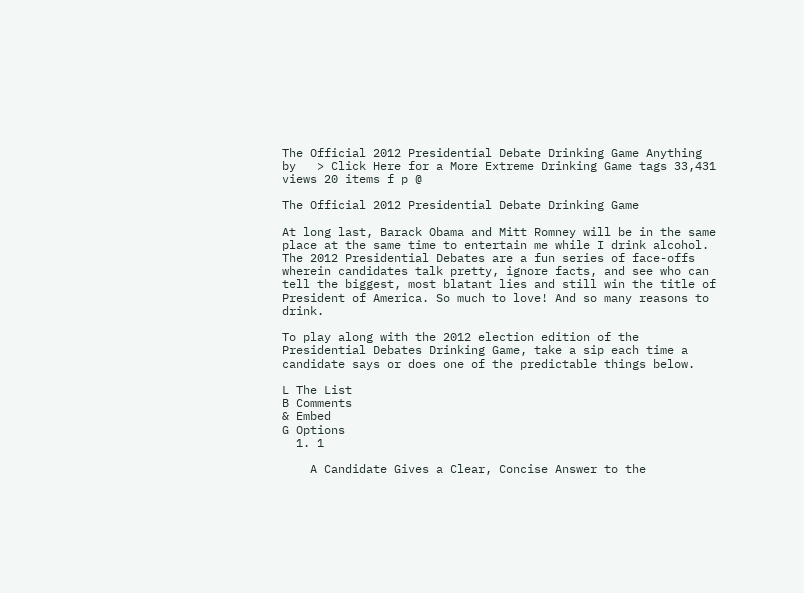The Official 2012 Presidential Debate Drinking Game Anything
by   > Click Here for a More Extreme Drinking Game tags 33,431 views 20 items f p @

The Official 2012 Presidential Debate Drinking Game

At long last, Barack Obama and Mitt Romney will be in the same place at the same time to entertain me while I drink alcohol. The 2012 Presidential Debates are a fun series of face-offs wherein candidates talk pretty, ignore facts, and see who can tell the biggest, most blatant lies and still win the title of President of America. So much to love! And so many reasons to drink.

To play along with the 2012 election edition of the Presidential Debates Drinking Game, take a sip each time a candidate says or does one of the predictable things below.

L The List
B Comments
& Embed
G Options
  1. 1

    A Candidate Gives a Clear, Concise Answer to the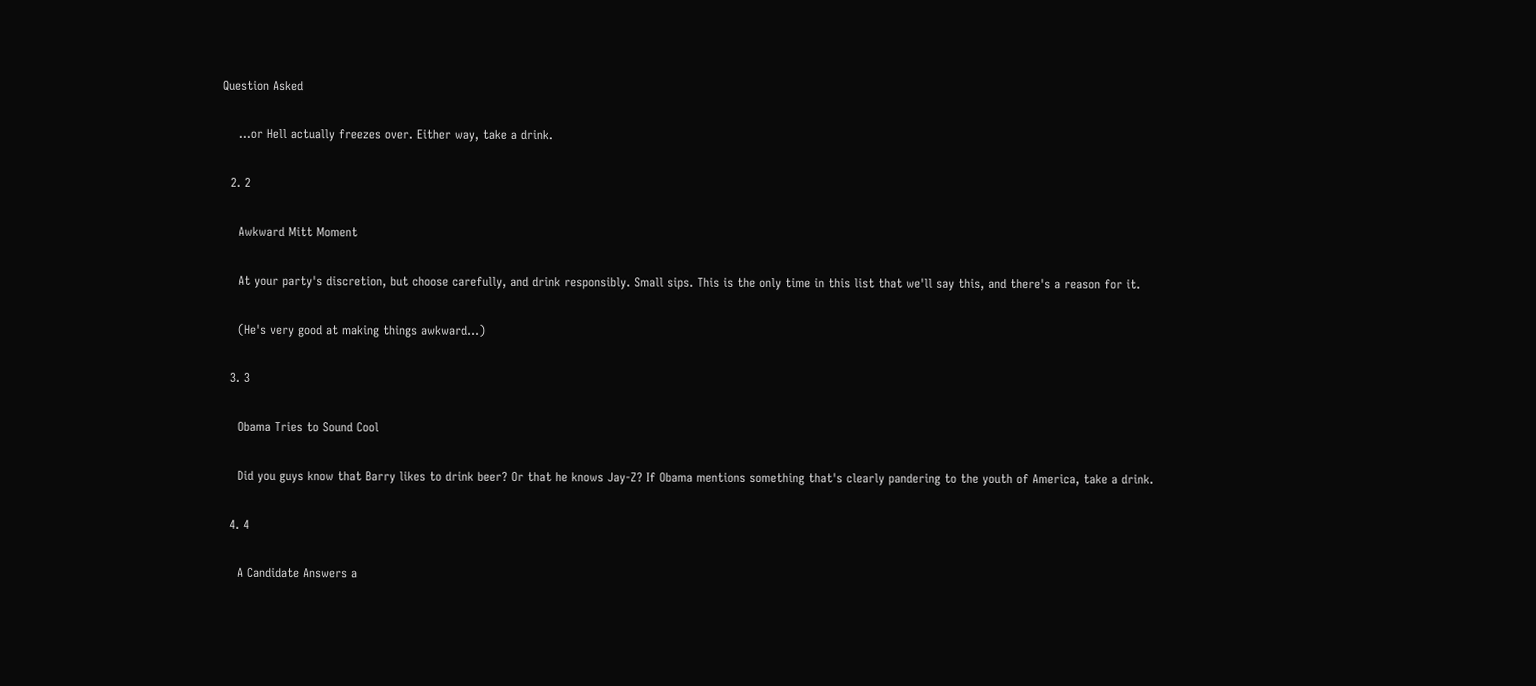Question Asked

    ...or Hell actually freezes over. Either way, take a drink.

  2. 2

    Awkward Mitt Moment

    At your party's discretion, but choose carefully, and drink responsibly. Small sips. This is the only time in this list that we'll say this, and there's a reason for it.

    (He's very good at making things awkward...)

  3. 3

    Obama Tries to Sound Cool

    Did you guys know that Barry likes to drink beer? Or that he knows Jay-Z? If Obama mentions something that's clearly pandering to the youth of America, take a drink.

  4. 4

    A Candidate Answers a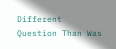Different Question Than Was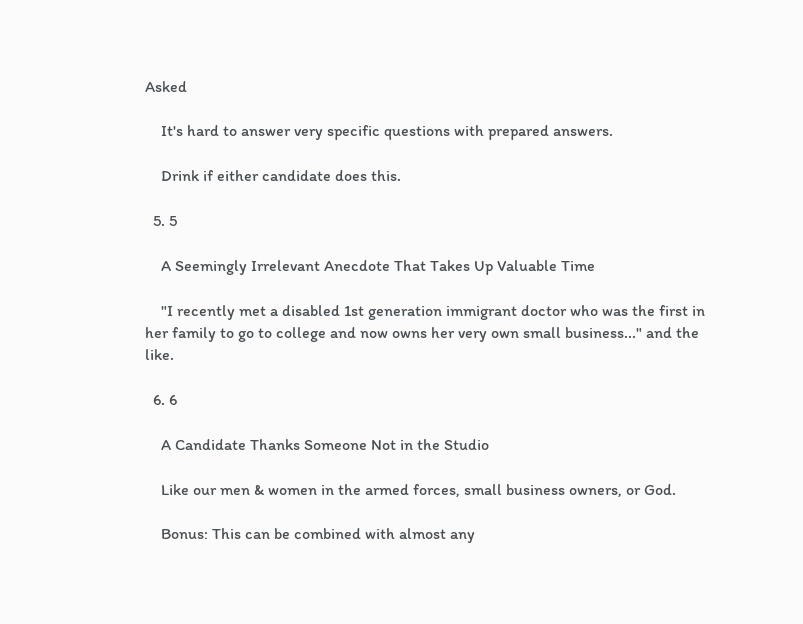Asked

    It's hard to answer very specific questions with prepared answers.

    Drink if either candidate does this.

  5. 5

    A Seemingly Irrelevant Anecdote That Takes Up Valuable Time

    "I recently met a disabled 1st generation immigrant doctor who was the first in her family to go to college and now owns her very own small business..." and the like.

  6. 6

    A Candidate Thanks Someone Not in the Studio

    Like our men & women in the armed forces, small business owners, or God.

    Bonus: This can be combined with almost any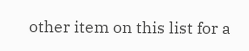other item on this list for a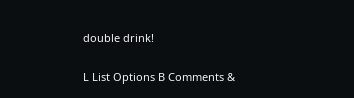double drink!

L List Options B Comments &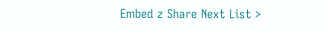Embed z Share Next List >